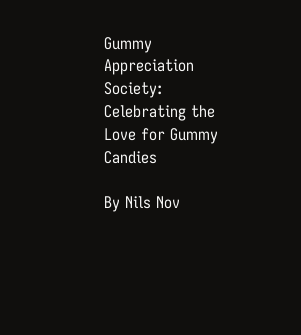Gummy Appreciation Society: Celebrating the Love for Gummy Candies

By Nils Nov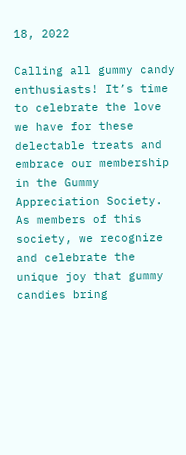18, 2022

Calling all gummy candy enthusiasts! It’s time to celebrate the love we have for these delectable treats and embrace our membership in the Gummy Appreciation Society. As members of this society, we recognize and celebrate the unique joy that gummy candies bring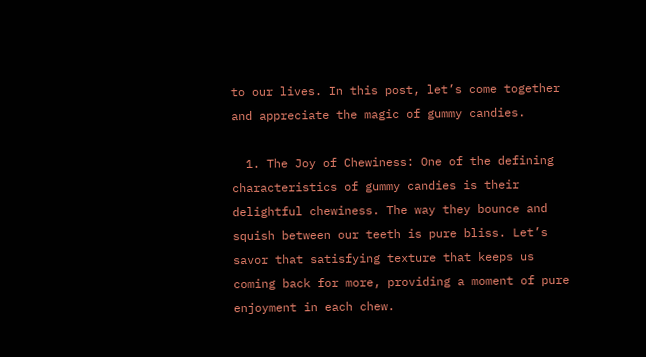to our lives. In this post, let’s come together and appreciate the magic of gummy candies.

  1. The Joy of Chewiness: One of the defining characteristics of gummy candies is their delightful chewiness. The way they bounce and squish between our teeth is pure bliss. Let’s savor that satisfying texture that keeps us coming back for more, providing a moment of pure enjoyment in each chew.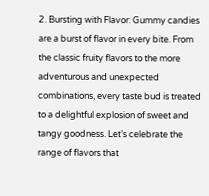2. Bursting with Flavor: Gummy candies are a burst of flavor in every bite. From the classic fruity flavors to the more adventurous and unexpected combinations, every taste bud is treated to a delightful explosion of sweet and tangy goodness. Let’s celebrate the range of flavors that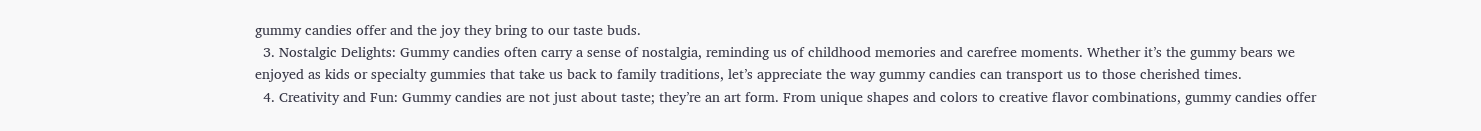gummy candies offer and the joy they bring to our taste buds.
  3. Nostalgic Delights: Gummy candies often carry a sense of nostalgia, reminding us of childhood memories and carefree moments. Whether it’s the gummy bears we enjoyed as kids or specialty gummies that take us back to family traditions, let’s appreciate the way gummy candies can transport us to those cherished times.
  4. Creativity and Fun: Gummy candies are not just about taste; they’re an art form. From unique shapes and colors to creative flavor combinations, gummy candies offer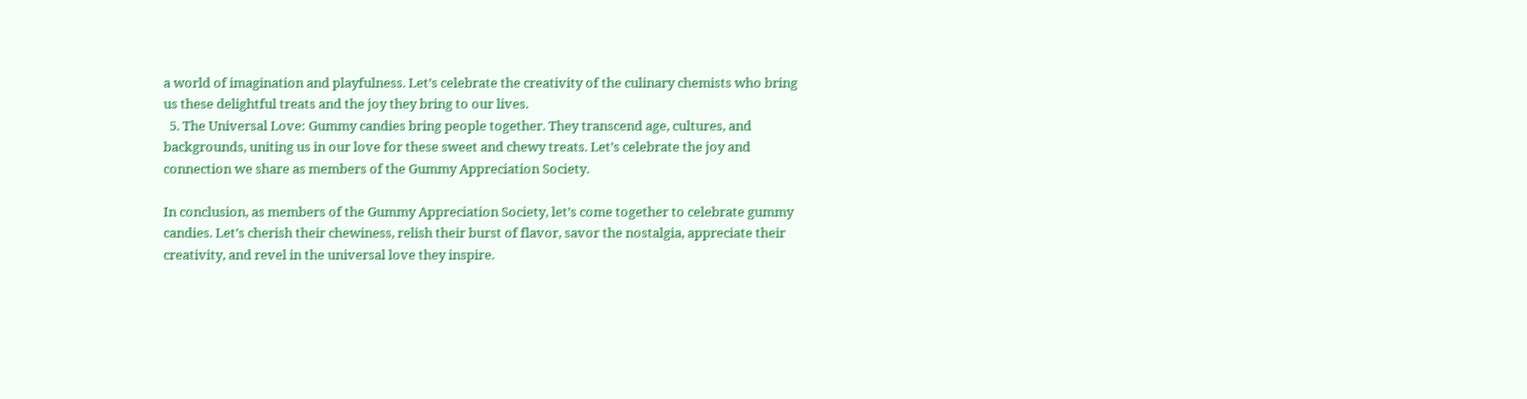a world of imagination and playfulness. Let’s celebrate the creativity of the culinary chemists who bring us these delightful treats and the joy they bring to our lives.
  5. The Universal Love: Gummy candies bring people together. They transcend age, cultures, and backgrounds, uniting us in our love for these sweet and chewy treats. Let’s celebrate the joy and connection we share as members of the Gummy Appreciation Society.

In conclusion, as members of the Gummy Appreciation Society, let’s come together to celebrate gummy candies. Let’s cherish their chewiness, relish their burst of flavor, savor the nostalgia, appreciate their creativity, and revel in the universal love they inspire.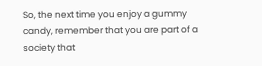So, the next time you enjoy a gummy candy, remember that you are part of a society that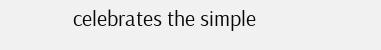celebrates the simple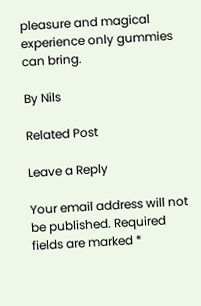pleasure and magical experience only gummies can bring.

By Nils

Related Post

Leave a Reply

Your email address will not be published. Required fields are marked *